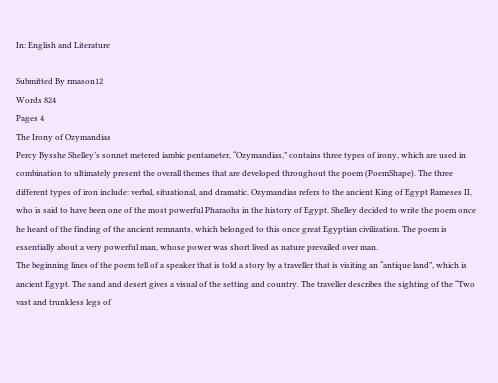In: English and Literature

Submitted By rmason12
Words 824
Pages 4
The Irony of Ozymandias
Percy Bysshe Shelley’s sonnet metered iambic pentameter, “Ozymandias,” contains three types of irony, which are used in combination to ultimately present the overall themes that are developed throughout the poem (PoemShape). The three different types of iron include: verbal, situational, and dramatic. Ozymandias refers to the ancient King of Egypt Rameses II, who is said to have been one of the most powerful Pharaohs in the history of Egypt. Shelley decided to write the poem once he heard of the finding of the ancient remnants, which belonged to this once great Egyptian civilization. The poem is essentially about a very powerful man, whose power was short lived as nature prevailed over man.
The beginning lines of the poem tell of a speaker that is told a story by a traveller that is visiting an “antique land”, which is ancient Egypt. The sand and desert gives a visual of the setting and country. The traveller describes the sighting of the “Two vast and trunkless legs of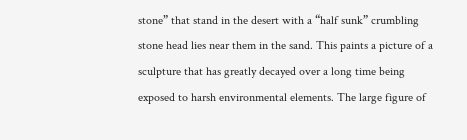stone” that stand in the desert with a “half sunk” crumbling stone head lies near them in the sand. This paints a picture of a sculpture that has greatly decayed over a long time being exposed to harsh environmental elements. The large figure of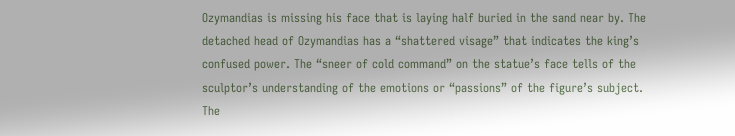Ozymandias is missing his face that is laying half buried in the sand near by. The detached head of Ozymandias has a “shattered visage” that indicates the king’s confused power. The “sneer of cold command” on the statue’s face tells of the sculptor’s understanding of the emotions or “passions” of the figure’s subject. The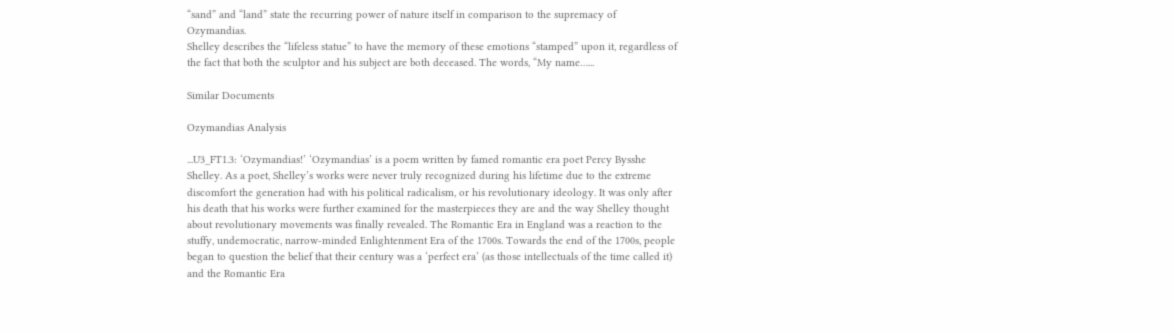“sand” and “land” state the recurring power of nature itself in comparison to the supremacy of Ozymandias.
Shelley describes the “lifeless statue” to have the memory of these emotions “stamped” upon it, regardless of the fact that both the sculptor and his subject are both deceased. The words, “My name…...

Similar Documents

Ozymandias Analysis

...U3_FT1.3: ‘Ozymandias!’ ‘Ozymandias’ is a poem written by famed romantic era poet Percy Bysshe Shelley. As a poet, Shelley’s works were never truly recognized during his lifetime due to the extreme discomfort the generation had with his political radicalism, or his revolutionary ideology. It was only after his death that his works were further examined for the masterpieces they are and the way Shelley thought about revolutionary movements was finally revealed. The Romantic Era in England was a reaction to the stuffy, undemocratic, narrow-minded Enlightenment Era of the 1700s. Towards the end of the 1700s, people began to question the belief that their century was a ‘perfect era’ (as those intellectuals of the time called it) and the Romantic Era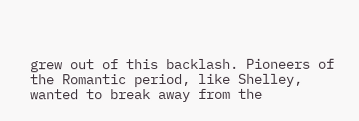grew out of this backlash. Pioneers of the Romantic period, like Shelley, wanted to break away from the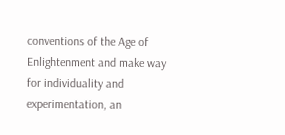conventions of the Age of Enlightenment and make way for individuality and experimentation, an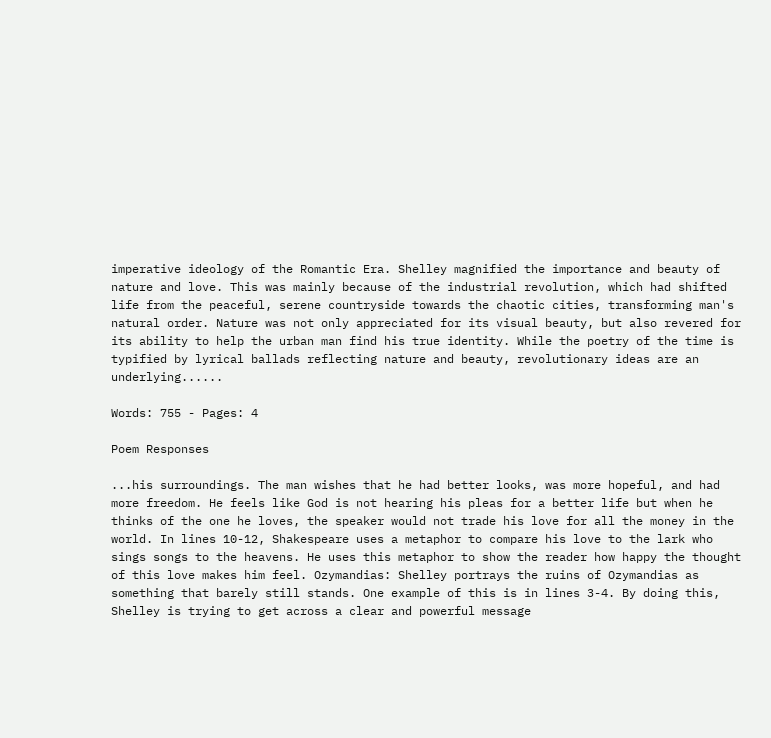imperative ideology of the Romantic Era. Shelley magnified the importance and beauty of nature and love. This was mainly because of the industrial revolution, which had shifted life from the peaceful, serene countryside towards the chaotic cities, transforming man's natural order. Nature was not only appreciated for its visual beauty, but also revered for its ability to help the urban man find his true identity. While the poetry of the time is typified by lyrical ballads reflecting nature and beauty, revolutionary ideas are an underlying......

Words: 755 - Pages: 4

Poem Responses

...his surroundings. The man wishes that he had better looks, was more hopeful, and had more freedom. He feels like God is not hearing his pleas for a better life but when he thinks of the one he loves, the speaker would not trade his love for all the money in the world. In lines 10-12, Shakespeare uses a metaphor to compare his love to the lark who sings songs to the heavens. He uses this metaphor to show the reader how happy the thought of this love makes him feel. Ozymandias: Shelley portrays the ruins of Ozymandias as something that barely still stands. One example of this is in lines 3-4. By doing this, Shelley is trying to get across a clear and powerful message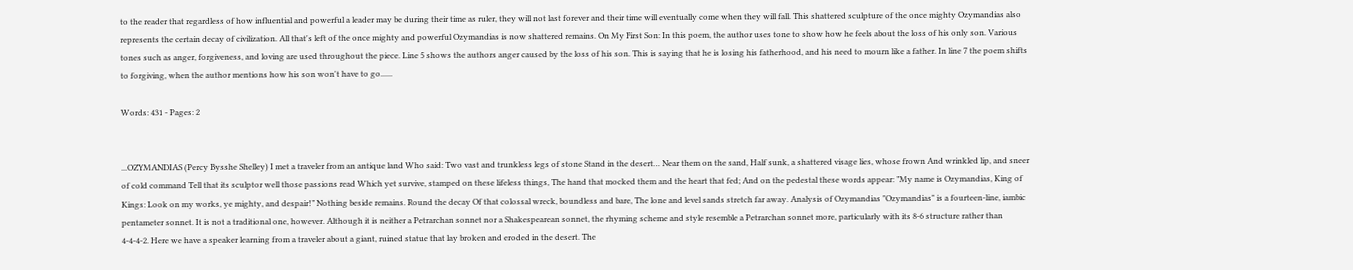to the reader that regardless of how influential and powerful a leader may be during their time as ruler, they will not last forever and their time will eventually come when they will fall. This shattered sculpture of the once mighty Ozymandias also represents the certain decay of civilization. All that's left of the once mighty and powerful Ozymandias is now shattered remains. On My First Son: In this poem, the author uses tone to show how he feels about the loss of his only son. Various tones such as anger, forgiveness, and loving are used throughout the piece. Line 5 shows the authors anger caused by the loss of his son. This is saying that he is losing his fatherhood, and his need to mourn like a father. In line 7 the poem shifts to forgiving, when the author mentions how his son won't have to go......

Words: 431 - Pages: 2


...OZYMANDIAS (Percy Bysshe Shelley) I met a traveler from an antique land Who said: Two vast and trunkless legs of stone Stand in the desert… Near them on the sand, Half sunk, a shattered visage lies, whose frown And wrinkled lip, and sneer of cold command Tell that its sculptor well those passions read Which yet survive, stamped on these lifeless things, The hand that mocked them and the heart that fed; And on the pedestal these words appear: ”My name is Ozymandias, King of Kings: Look on my works, ye mighty, and despair!” Nothing beside remains. Round the decay Of that colossal wreck, boundless and bare, The lone and level sands stretch far away. Analysis of Ozymandias "Ozymandias" is a fourteen-line, iambic pentameter sonnet. It is not a traditional one, however. Although it is neither a Petrarchan sonnet nor a Shakespearean sonnet, the rhyming scheme and style resemble a Petrarchan sonnet more, particularly with its 8-6 structure rather than 4-4-4-2. Here we have a speaker learning from a traveler about a giant, ruined statue that lay broken and eroded in the desert. The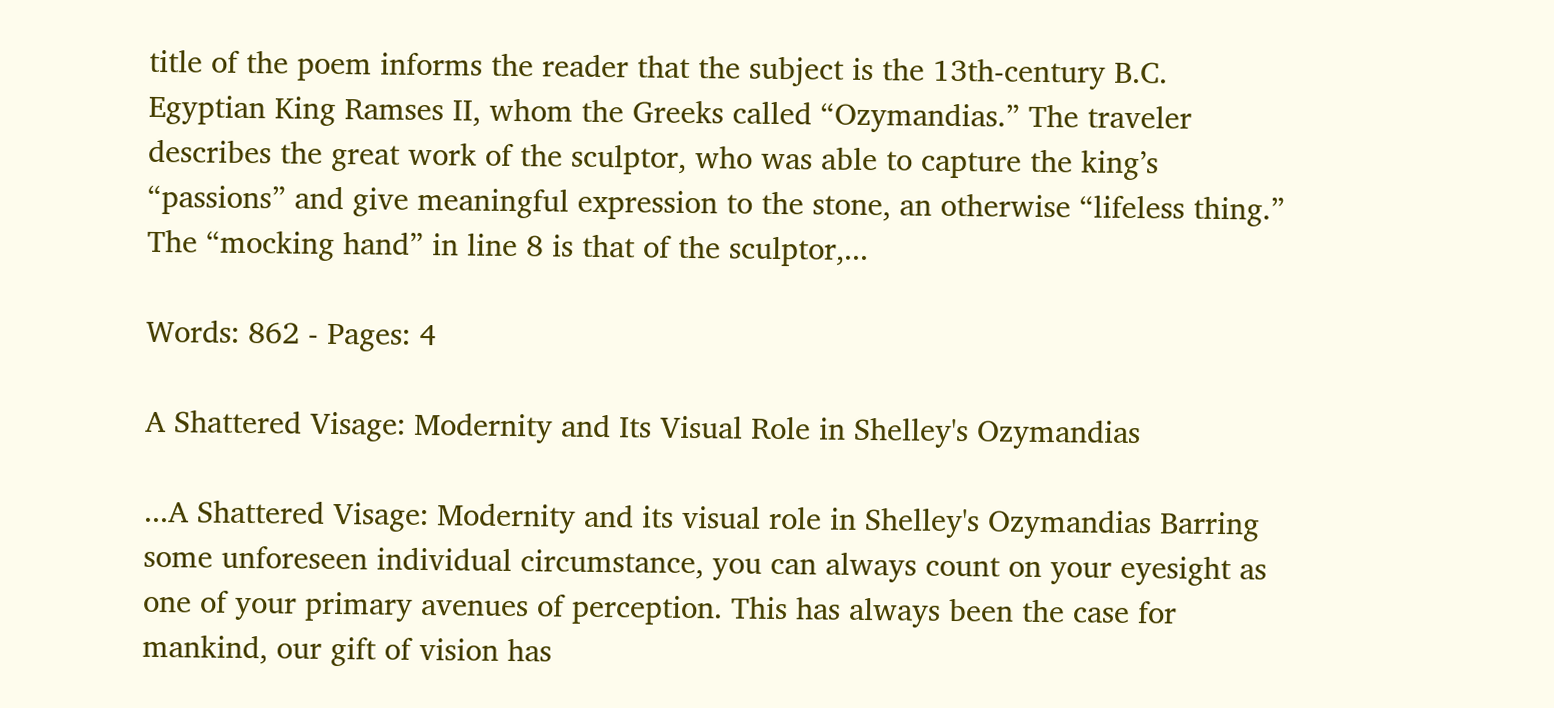title of the poem informs the reader that the subject is the 13th-century B.C. Egyptian King Ramses II, whom the Greeks called “Ozymandias.” The traveler describes the great work of the sculptor, who was able to capture the king’s “passions” and give meaningful expression to the stone, an otherwise “lifeless thing.” The “mocking hand” in line 8 is that of the sculptor,...

Words: 862 - Pages: 4

A Shattered Visage: Modernity and Its Visual Role in Shelley's Ozymandias

...A Shattered Visage: Modernity and its visual role in Shelley's Ozymandias Barring some unforeseen individual circumstance, you can always count on your eyesight as one of your primary avenues of perception. This has always been the case for mankind, our gift of vision has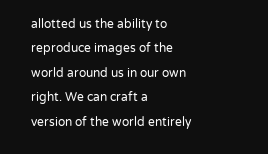allotted us the ability to reproduce images of the world around us in our own right. We can craft a version of the world entirely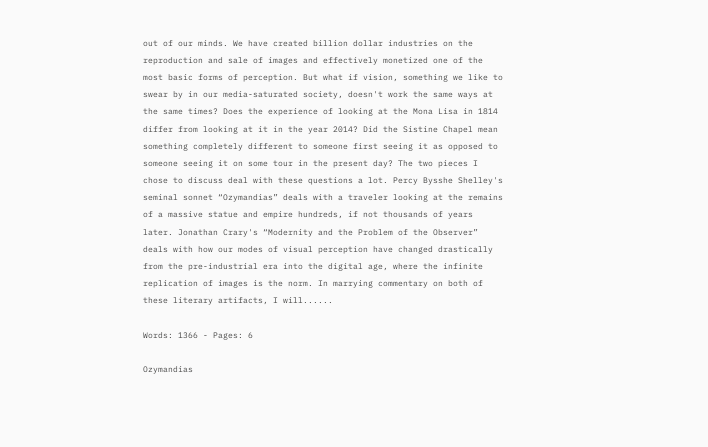out of our minds. We have created billion dollar industries on the reproduction and sale of images and effectively monetized one of the most basic forms of perception. But what if vision, something we like to swear by in our media-saturated society, doesn't work the same ways at the same times? Does the experience of looking at the Mona Lisa in 1814 differ from looking at it in the year 2014? Did the Sistine Chapel mean something completely different to someone first seeing it as opposed to someone seeing it on some tour in the present day? The two pieces I chose to discuss deal with these questions a lot. Percy Bysshe Shelley's seminal sonnet “Ozymandias” deals with a traveler looking at the remains of a massive statue and empire hundreds, if not thousands of years later. Jonathan Crary's “Modernity and the Problem of the Observer” deals with how our modes of visual perception have changed drastically from the pre-industrial era into the digital age, where the infinite replication of images is the norm. In marrying commentary on both of these literary artifacts, I will......

Words: 1366 - Pages: 6

Ozymandias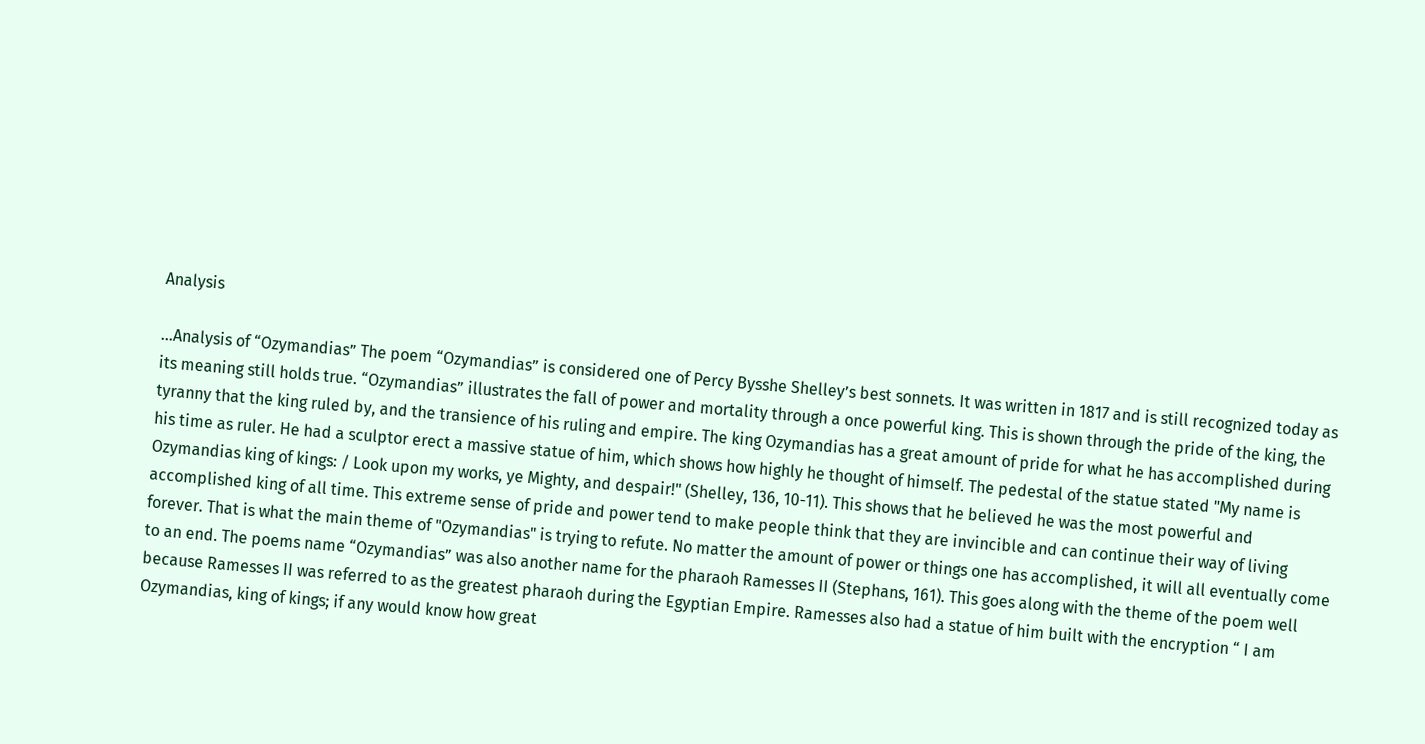Analysis

...Analysis of “Ozymandias” The poem “Ozymandias” is considered one of Percy Bysshe Shelley’s best sonnets. It was written in 1817 and is still recognized today as its meaning still holds true. “Ozymandias” illustrates the fall of power and mortality through a once powerful king. This is shown through the pride of the king, the tyranny that the king ruled by, and the transience of his ruling and empire. The king Ozymandias has a great amount of pride for what he has accomplished during his time as ruler. He had a sculptor erect a massive statue of him, which shows how highly he thought of himself. The pedestal of the statue stated "My name is Ozymandias king of kings: / Look upon my works, ye Mighty, and despair!" (Shelley, 136, 10-11). This shows that he believed he was the most powerful and accomplished king of all time. This extreme sense of pride and power tend to make people think that they are invincible and can continue their way of living forever. That is what the main theme of "Ozymandias" is trying to refute. No matter the amount of power or things one has accomplished, it will all eventually come to an end. The poems name “Ozymandias” was also another name for the pharaoh Ramesses II (Stephans, 161). This goes along with the theme of the poem well because Ramesses II was referred to as the greatest pharaoh during the Egyptian Empire. Ramesses also had a statue of him built with the encryption “ I am Ozymandias, king of kings; if any would know how great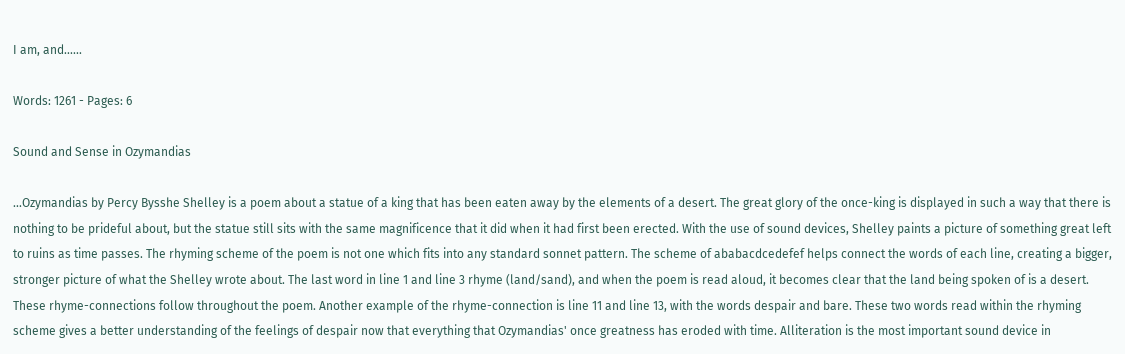I am, and......

Words: 1261 - Pages: 6

Sound and Sense in Ozymandias

...Ozymandias by Percy Bysshe Shelley is a poem about a statue of a king that has been eaten away by the elements of a desert. The great glory of the once-king is displayed in such a way that there is nothing to be prideful about, but the statue still sits with the same magnificence that it did when it had first been erected. With the use of sound devices, Shelley paints a picture of something great left to ruins as time passes. The rhyming scheme of the poem is not one which fits into any standard sonnet pattern. The scheme of ababacdcedefef helps connect the words of each line, creating a bigger, stronger picture of what the Shelley wrote about. The last word in line 1 and line 3 rhyme (land/sand), and when the poem is read aloud, it becomes clear that the land being spoken of is a desert. These rhyme-connections follow throughout the poem. Another example of the rhyme-connection is line 11 and line 13, with the words despair and bare. These two words read within the rhyming scheme gives a better understanding of the feelings of despair now that everything that Ozymandias' once greatness has eroded with time. Alliteration is the most important sound device in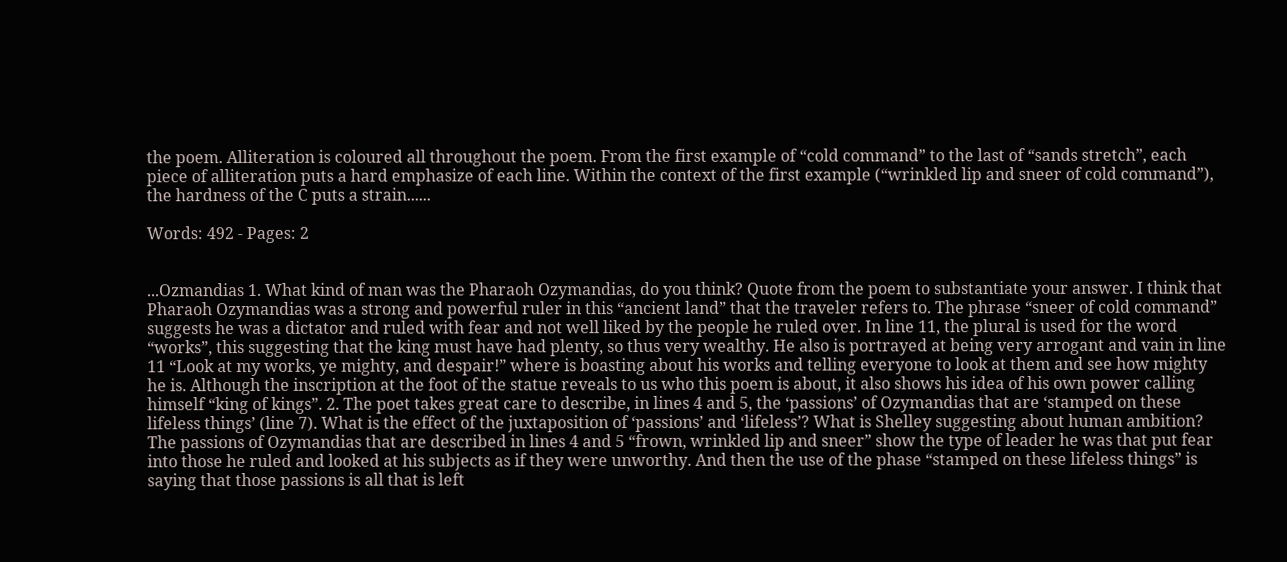the poem. Alliteration is coloured all throughout the poem. From the first example of “cold command” to the last of “sands stretch”, each piece of alliteration puts a hard emphasize of each line. Within the context of the first example (“wrinkled lip and sneer of cold command”), the hardness of the C puts a strain......

Words: 492 - Pages: 2


...Ozmandias 1. What kind of man was the Pharaoh Ozymandias, do you think? Quote from the poem to substantiate your answer. I think that Pharaoh Ozymandias was a strong and powerful ruler in this “ancient land” that the traveler refers to. The phrase “sneer of cold command” suggests he was a dictator and ruled with fear and not well liked by the people he ruled over. In line 11, the plural is used for the word “works”, this suggesting that the king must have had plenty, so thus very wealthy. He also is portrayed at being very arrogant and vain in line 11 “Look at my works, ye mighty, and despair!” where is boasting about his works and telling everyone to look at them and see how mighty he is. Although the inscription at the foot of the statue reveals to us who this poem is about, it also shows his idea of his own power calling himself “king of kings”. 2. The poet takes great care to describe, in lines 4 and 5, the ‘passions’ of Ozymandias that are ‘stamped on these lifeless things’ (line 7). What is the effect of the juxtaposition of ‘passions’ and ‘lifeless’? What is Shelley suggesting about human ambition? The passions of Ozymandias that are described in lines 4 and 5 “frown, wrinkled lip and sneer” show the type of leader he was that put fear into those he ruled and looked at his subjects as if they were unworthy. And then the use of the phase “stamped on these lifeless things” is saying that those passions is all that is left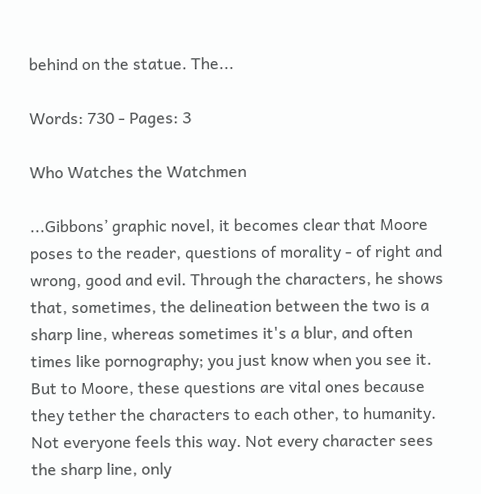behind on the statue. The...

Words: 730 - Pages: 3

Who Watches the Watchmen

...Gibbons’ graphic novel, it becomes clear that Moore poses to the reader, questions of morality - of right and wrong, good and evil. Through the characters, he shows that, sometimes, the delineation between the two is a sharp line, whereas sometimes it's a blur, and often times like pornography; you just know when you see it. But to Moore, these questions are vital ones because they tether the characters to each other, to humanity. Not everyone feels this way. Not every character sees the sharp line, only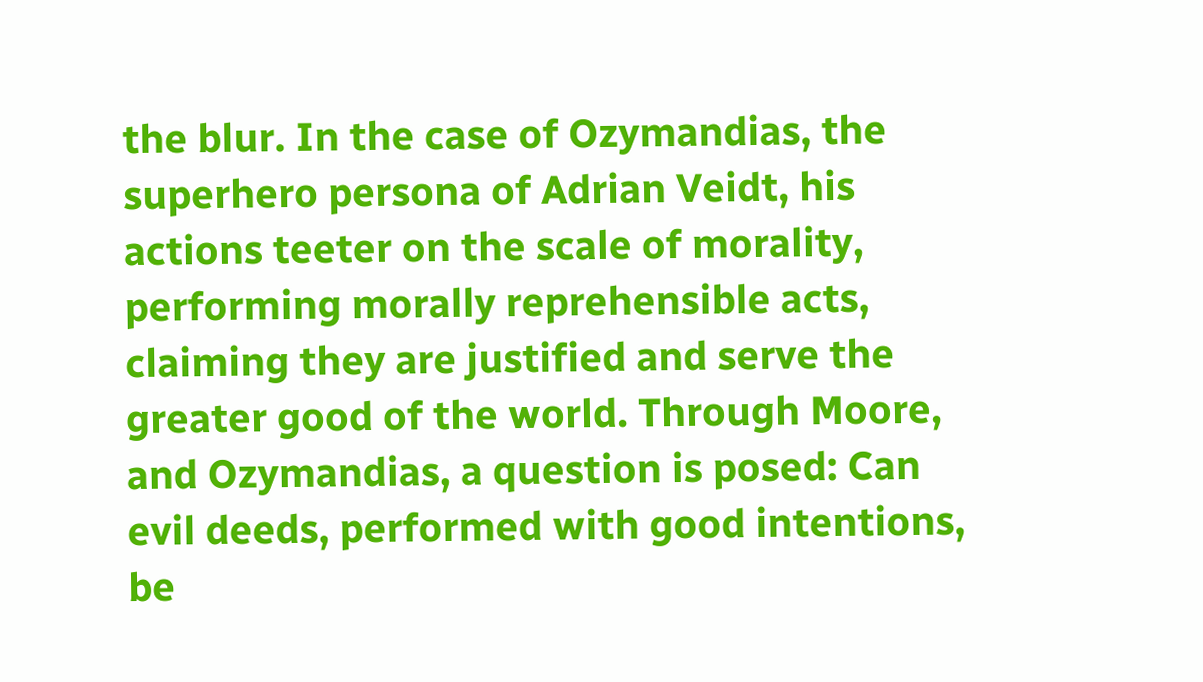the blur. In the case of Ozymandias, the superhero persona of Adrian Veidt, his actions teeter on the scale of morality, performing morally reprehensible acts, claiming they are justified and serve the greater good of the world. Through Moore, and Ozymandias, a question is posed: Can evil deeds, performed with good intentions, be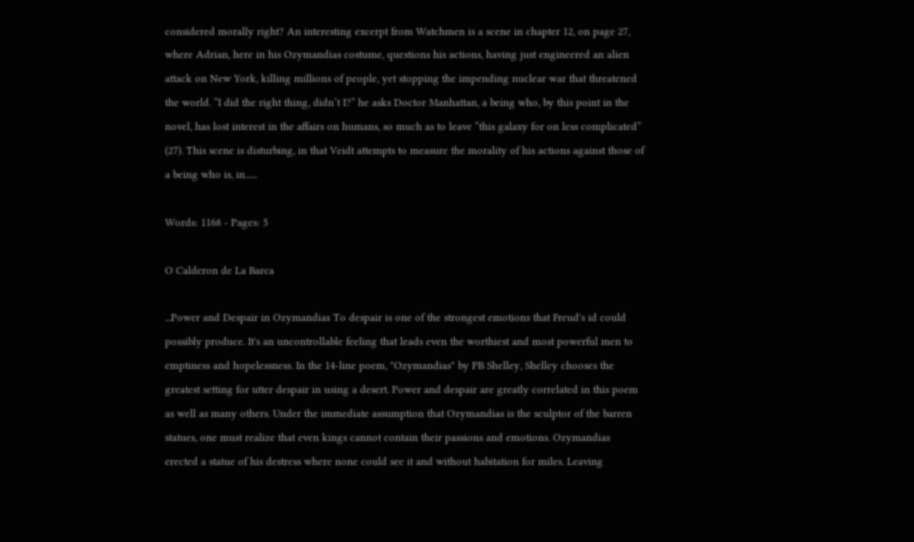considered morally right? An interesting excerpt from Watchmen is a scene in chapter 12, on page 27, where Adrian, here in his Ozymandias costume, questions his actions, having just engineered an alien attack on New York, killing millions of people, yet stopping the impending nuclear war that threatened the world. “I did the right thing, didn’t I?” he asks Doctor Manhattan, a being who, by this point in the novel, has lost interest in the affairs on humans, so much as to leave “this galaxy for on less complicated” (27). This scene is disturbing, in that Veidt attempts to measure the morality of his actions against those of a being who is, in......

Words: 1168 - Pages: 5

O Calderon de La Barca

...Power and Despair in Ozymandias To despair is one of the strongest emotions that Freud's id could possibly produce. It's an uncontrollable feeling that leads even the worthiest and most powerful men to emptiness and hopelessness. In the 14-line poem, "Ozymandias" by PB Shelley, Shelley chooses the greatest setting for utter despair in using a desert. Power and despair are greatly correlated in this poem as well as many others. Under the immediate assumption that Ozymandias is the sculptor of the barren statues, one must realize that even kings cannot contain their passions and emotions. Ozymandias erected a statue of his destress where none could see it and without habitation for miles. Leaving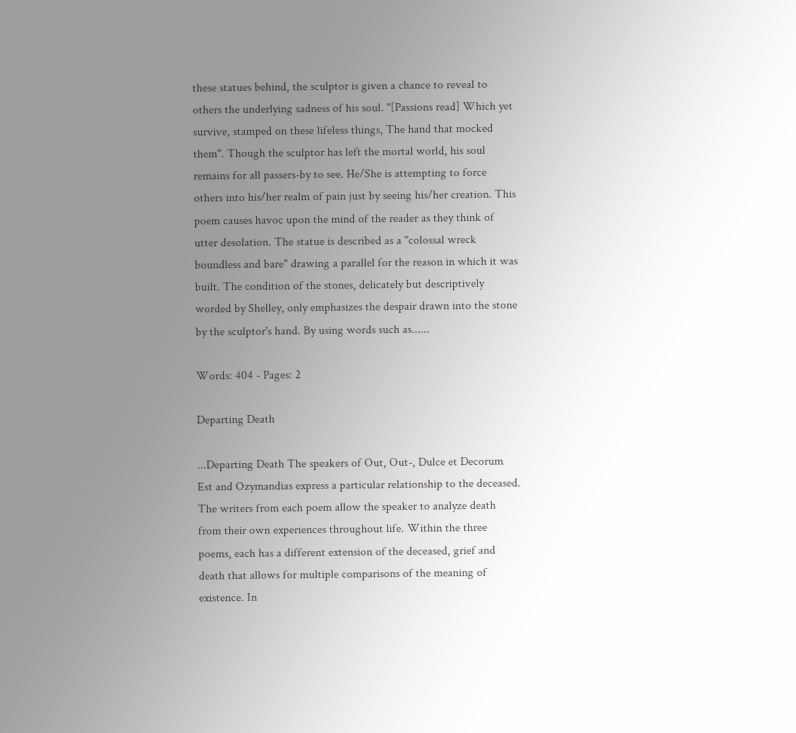these statues behind, the sculptor is given a chance to reveal to others the underlying sadness of his soul. "[Passions read] Which yet survive, stamped on these lifeless things, The hand that mocked them". Though the sculptor has left the mortal world, his soul remains for all passers-by to see. He/She is attempting to force others into his/her realm of pain just by seeing his/her creation. This poem causes havoc upon the mind of the reader as they think of utter desolation. The statue is described as a "colossal wreck boundless and bare" drawing a parallel for the reason in which it was built. The condition of the stones, delicately but descriptively worded by Shelley, only emphasizes the despair drawn into the stone by the sculptor's hand. By using words such as......

Words: 404 - Pages: 2

Departing Death

...Departing Death The speakers of Out, Out-, Dulce et Decorum Est and Ozymandias express a particular relationship to the deceased. The writers from each poem allow the speaker to analyze death from their own experiences throughout life. Within the three poems, each has a different extension of the deceased, grief and death that allows for multiple comparisons of the meaning of existence. In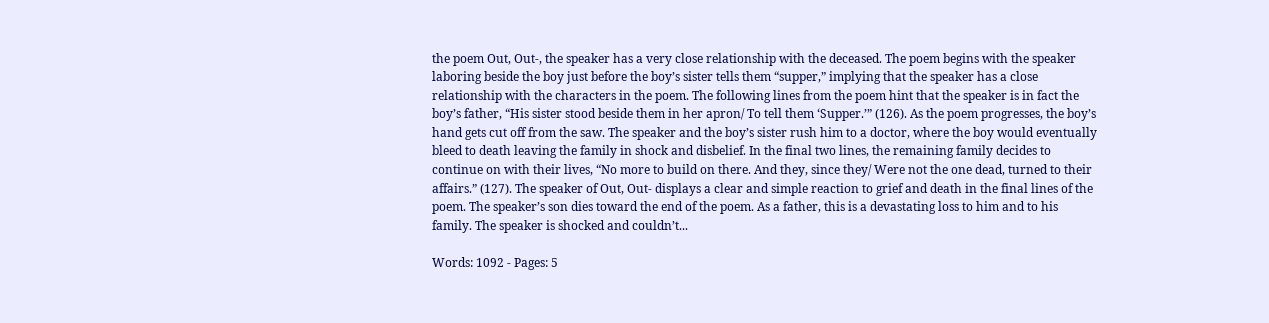the poem Out, Out-, the speaker has a very close relationship with the deceased. The poem begins with the speaker laboring beside the boy just before the boy’s sister tells them “supper,” implying that the speaker has a close relationship with the characters in the poem. The following lines from the poem hint that the speaker is in fact the boy’s father, “His sister stood beside them in her apron/ To tell them ‘Supper.’” (126). As the poem progresses, the boy’s hand gets cut off from the saw. The speaker and the boy’s sister rush him to a doctor, where the boy would eventually bleed to death leaving the family in shock and disbelief. In the final two lines, the remaining family decides to continue on with their lives, “No more to build on there. And they, since they/ Were not the one dead, turned to their affairs.” (127). The speaker of Out, Out- displays a clear and simple reaction to grief and death in the final lines of the poem. The speaker’s son dies toward the end of the poem. As a father, this is a devastating loss to him and to his family. The speaker is shocked and couldn’t...

Words: 1092 - Pages: 5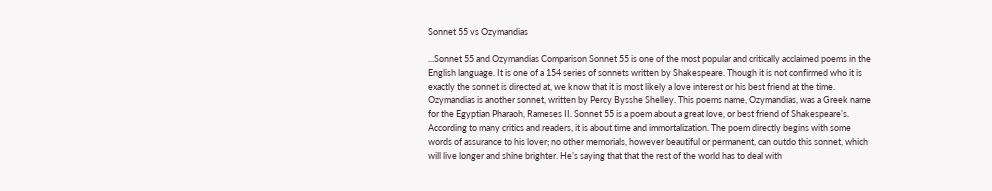Sonnet 55 vs Ozymandias

...Sonnet 55 and Ozymandias Comparison Sonnet 55 is one of the most popular and critically acclaimed poems in the English language. It is one of a 154 series of sonnets written by Shakespeare. Though it is not confirmed who it is exactly the sonnet is directed at, we know that it is most likely a love interest or his best friend at the time. Ozymandias is another sonnet, written by Percy Bysshe Shelley. This poems name, Ozymandias, was a Greek name for the Egyptian Pharaoh, Rameses II. Sonnet 55 is a poem about a great love, or best friend of Shakespeare’s. According to many critics and readers, it is about time and immortalization. The poem directly begins with some words of assurance to his lover; no other memorials, however beautiful or permanent, can outdo this sonnet, which will live longer and shine brighter. He’s saying that that the rest of the world has to deal with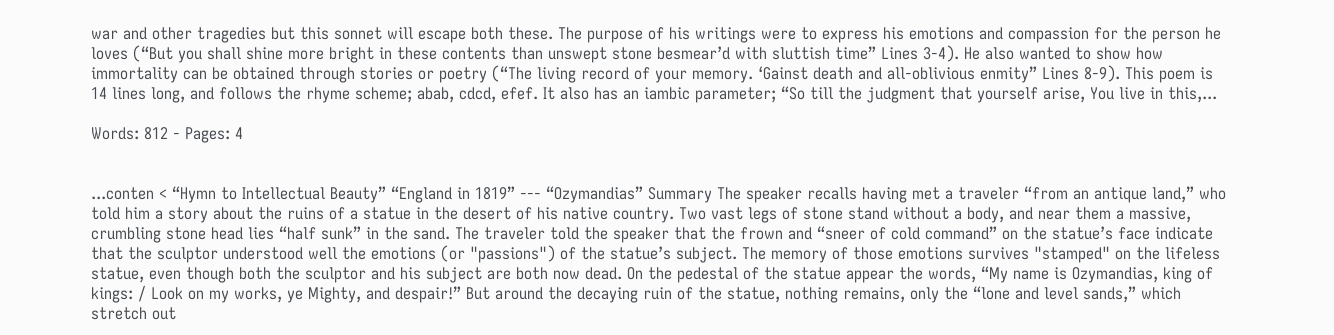war and other tragedies but this sonnet will escape both these. The purpose of his writings were to express his emotions and compassion for the person he loves (“But you shall shine more bright in these contents than unswept stone besmear’d with sluttish time” Lines 3-4). He also wanted to show how immortality can be obtained through stories or poetry (“The living record of your memory. ‘Gainst death and all-oblivious enmity” Lines 8-9). This poem is 14 lines long, and follows the rhyme scheme; abab, cdcd, efef. It also has an iambic parameter; “So till the judgment that yourself arise, You live in this,...

Words: 812 - Pages: 4


...conten < “Hymn to Intellectual Beauty” “England in 1819” --- “Ozymandias” Summary The speaker recalls having met a traveler “from an antique land,” who told him a story about the ruins of a statue in the desert of his native country. Two vast legs of stone stand without a body, and near them a massive, crumbling stone head lies “half sunk” in the sand. The traveler told the speaker that the frown and “sneer of cold command” on the statue’s face indicate that the sculptor understood well the emotions (or "passions") of the statue’s subject. The memory of those emotions survives "stamped" on the lifeless statue, even though both the sculptor and his subject are both now dead. On the pedestal of the statue appear the words, “My name is Ozymandias, king of kings: / Look on my works, ye Mighty, and despair!” But around the decaying ruin of the statue, nothing remains, only the “lone and level sands,” which stretch out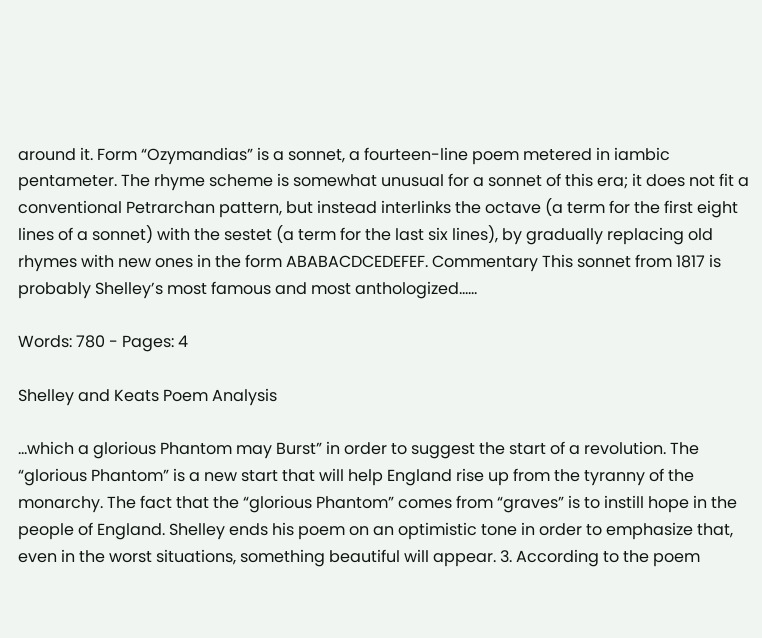around it. Form “Ozymandias” is a sonnet, a fourteen-line poem metered in iambic pentameter. The rhyme scheme is somewhat unusual for a sonnet of this era; it does not fit a conventional Petrarchan pattern, but instead interlinks the octave (a term for the first eight lines of a sonnet) with the sestet (a term for the last six lines), by gradually replacing old rhymes with new ones in the form ABABACDCEDEFEF. Commentary This sonnet from 1817 is probably Shelley’s most famous and most anthologized......

Words: 780 - Pages: 4

Shelley and Keats Poem Analysis

...which a glorious Phantom may Burst” in order to suggest the start of a revolution. The “glorious Phantom” is a new start that will help England rise up from the tyranny of the monarchy. The fact that the “glorious Phantom” comes from “graves” is to instill hope in the people of England. Shelley ends his poem on an optimistic tone in order to emphasize that, even in the worst situations, something beautiful will appear. 3. According to the poem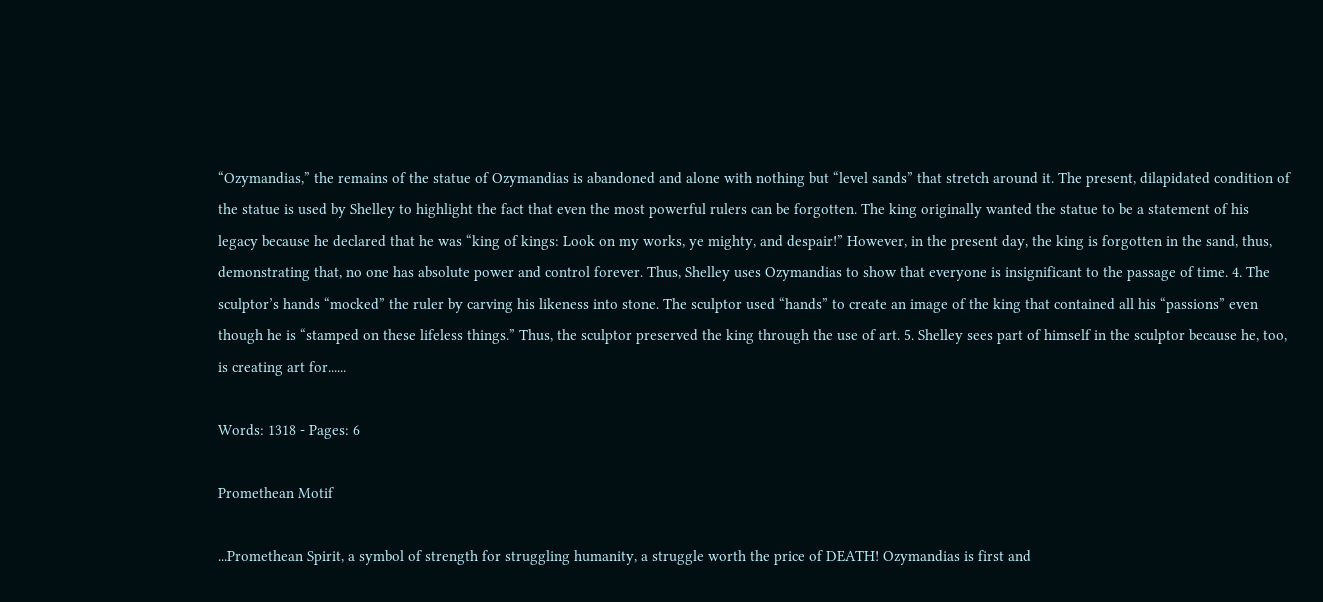“Ozymandias,” the remains of the statue of Ozymandias is abandoned and alone with nothing but “level sands” that stretch around it. The present, dilapidated condition of the statue is used by Shelley to highlight the fact that even the most powerful rulers can be forgotten. The king originally wanted the statue to be a statement of his legacy because he declared that he was “king of kings: Look on my works, ye mighty, and despair!” However, in the present day, the king is forgotten in the sand, thus, demonstrating that, no one has absolute power and control forever. Thus, Shelley uses Ozymandias to show that everyone is insignificant to the passage of time. 4. The sculptor’s hands “mocked” the ruler by carving his likeness into stone. The sculptor used “hands” to create an image of the king that contained all his “passions” even though he is “stamped on these lifeless things.” Thus, the sculptor preserved the king through the use of art. 5. Shelley sees part of himself in the sculptor because he, too, is creating art for......

Words: 1318 - Pages: 6

Promethean Motif

...Promethean Spirit, a symbol of strength for struggling humanity, a struggle worth the price of DEATH! Ozymandias is first and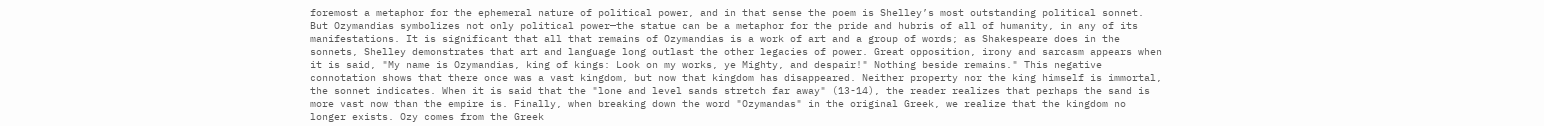foremost a metaphor for the ephemeral nature of political power, and in that sense the poem is Shelley’s most outstanding political sonnet. But Ozymandias symbolizes not only political power—the statue can be a metaphor for the pride and hubris of all of humanity, in any of its manifestations. It is significant that all that remains of Ozymandias is a work of art and a group of words; as Shakespeare does in the sonnets, Shelley demonstrates that art and language long outlast the other legacies of power. Great opposition, irony and sarcasm appears when it is said, "My name is Ozymandias, king of kings: Look on my works, ye Mighty, and despair!" Nothing beside remains." This negative connotation shows that there once was a vast kingdom, but now that kingdom has disappeared. Neither property nor the king himself is immortal, the sonnet indicates. When it is said that the "lone and level sands stretch far away" (13-14), the reader realizes that perhaps the sand is more vast now than the empire is. Finally, when breaking down the word "Ozymandas" in the original Greek, we realize that the kingdom no longer exists. Ozy comes from the Greek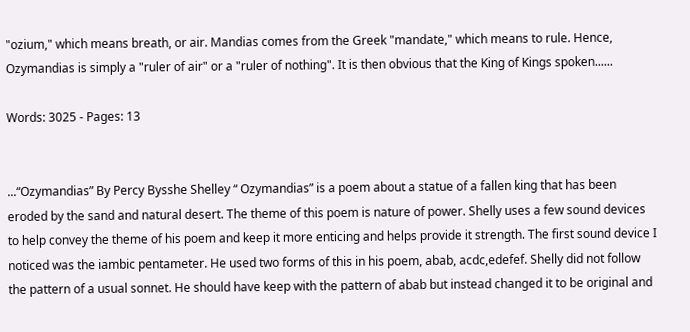"ozium," which means breath, or air. Mandias comes from the Greek "mandate," which means to rule. Hence, Ozymandias is simply a "ruler of air" or a "ruler of nothing". It is then obvious that the King of Kings spoken......

Words: 3025 - Pages: 13


...“Ozymandias” By Percy Bysshe Shelley “ Ozymandias” is a poem about a statue of a fallen king that has been eroded by the sand and natural desert. The theme of this poem is nature of power. Shelly uses a few sound devices to help convey the theme of his poem and keep it more enticing and helps provide it strength. The first sound device I noticed was the iambic pentameter. He used two forms of this in his poem, abab, acdc,edefef. Shelly did not follow the pattern of a usual sonnet. He should have keep with the pattern of abab but instead changed it to be original and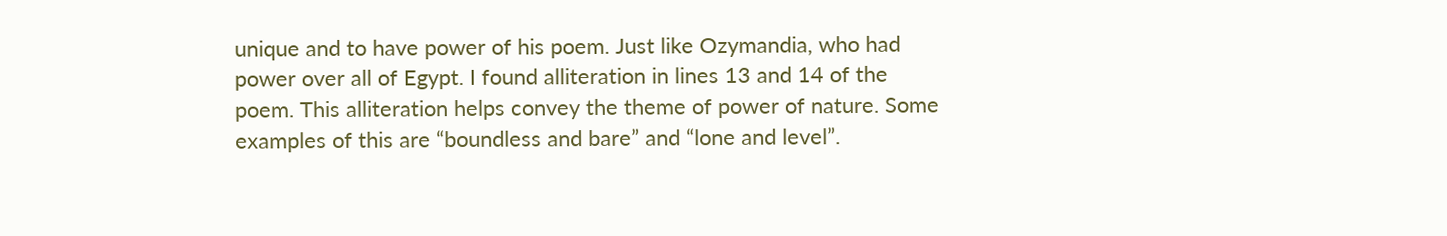unique and to have power of his poem. Just like Ozymandia, who had power over all of Egypt. I found alliteration in lines 13 and 14 of the poem. This alliteration helps convey the theme of power of nature. Some examples of this are “boundless and bare” and “lone and level”.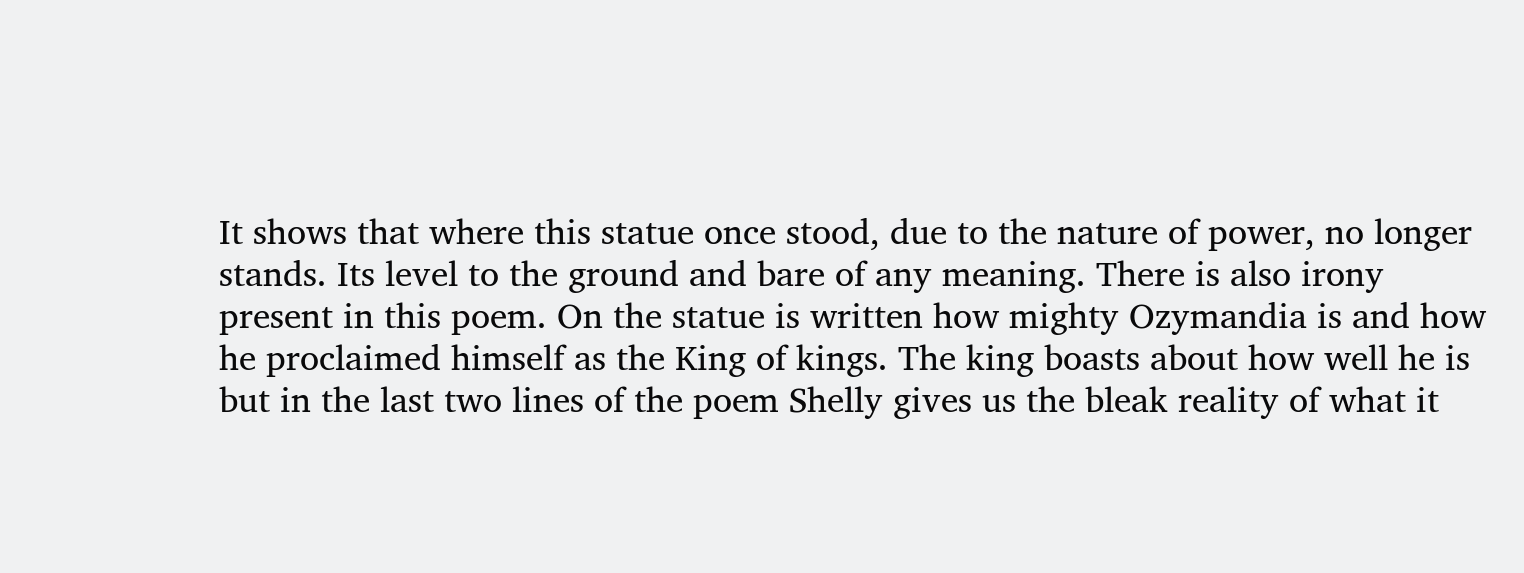It shows that where this statue once stood, due to the nature of power, no longer stands. Its level to the ground and bare of any meaning. There is also irony present in this poem. On the statue is written how mighty Ozymandia is and how he proclaimed himself as the King of kings. The king boasts about how well he is but in the last two lines of the poem Shelly gives us the bleak reality of what it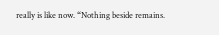really is like now. “Nothing beside remains.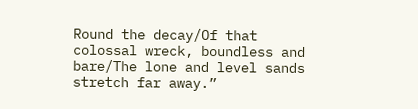Round the decay/Of that colossal wreck, boundless and bare/The lone and level sands stretch far away.”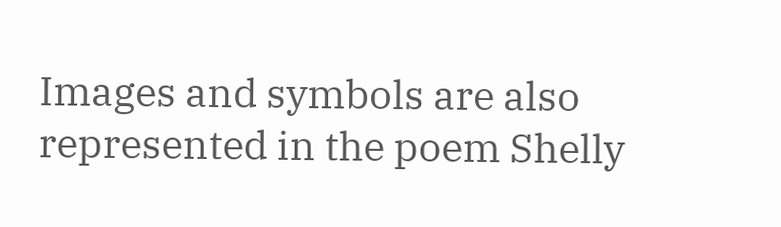Images and symbols are also represented in the poem Shelly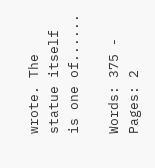wrote. The statue itself is one of......

Words: 375 - Pages: 2